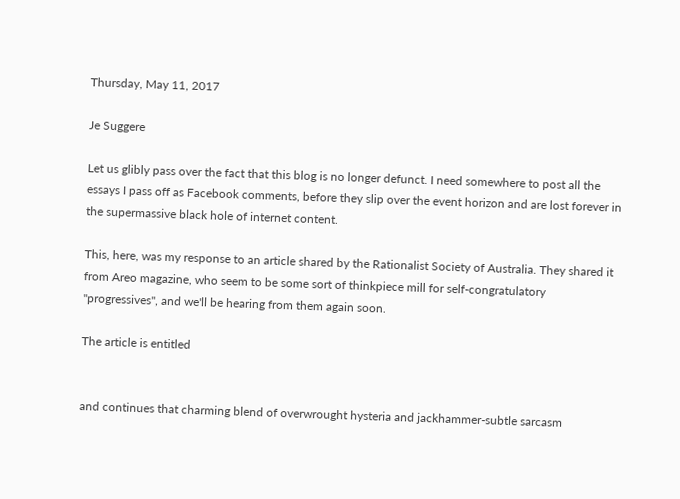Thursday, May 11, 2017

Je Suggere

Let us glibly pass over the fact that this blog is no longer defunct. I need somewhere to post all the essays I pass off as Facebook comments, before they slip over the event horizon and are lost forever in the supermassive black hole of internet content.

This, here, was my response to an article shared by the Rationalist Society of Australia. They shared it from Areo magazine, who seem to be some sort of thinkpiece mill for self-congratulatory "progressives", and we'll be hearing from them again soon.

The article is entitled


and continues that charming blend of overwrought hysteria and jackhammer-subtle sarcasm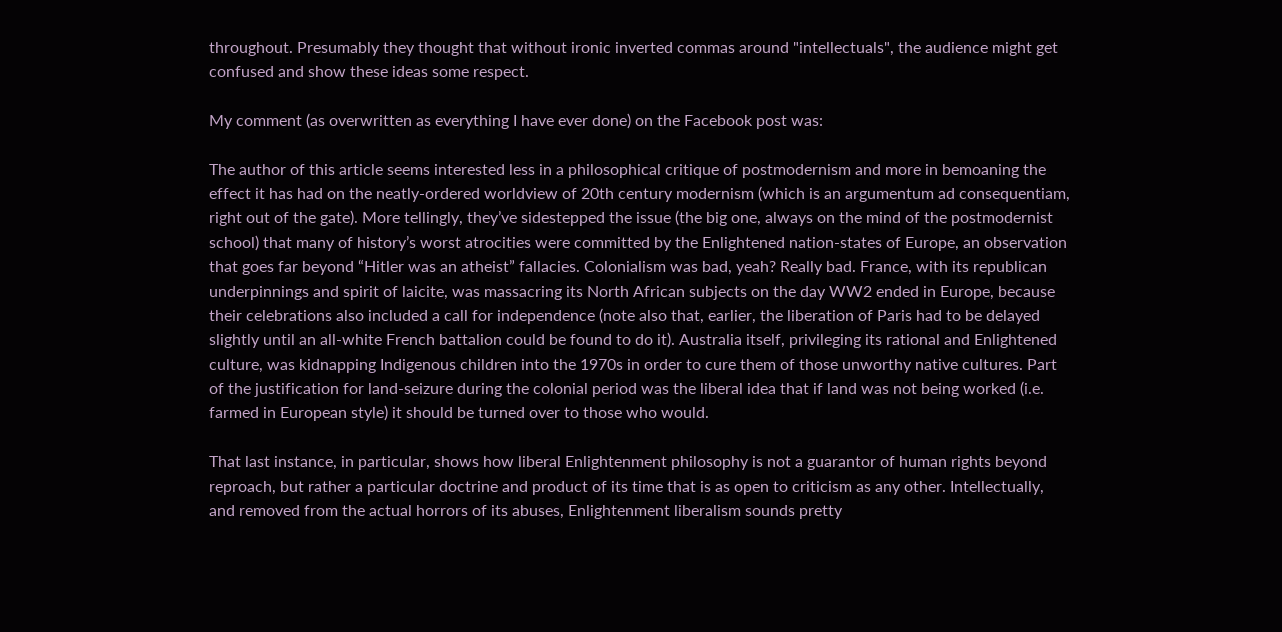throughout. Presumably they thought that without ironic inverted commas around "intellectuals", the audience might get confused and show these ideas some respect.

My comment (as overwritten as everything I have ever done) on the Facebook post was:

The author of this article seems interested less in a philosophical critique of postmodernism and more in bemoaning the effect it has had on the neatly-ordered worldview of 20th century modernism (which is an argumentum ad consequentiam, right out of the gate). More tellingly, they’ve sidestepped the issue (the big one, always on the mind of the postmodernist school) that many of history’s worst atrocities were committed by the Enlightened nation-states of Europe, an observation that goes far beyond “Hitler was an atheist” fallacies. Colonialism was bad, yeah? Really bad. France, with its republican underpinnings and spirit of laicite, was massacring its North African subjects on the day WW2 ended in Europe, because their celebrations also included a call for independence (note also that, earlier, the liberation of Paris had to be delayed slightly until an all-white French battalion could be found to do it). Australia itself, privileging its rational and Enlightened culture, was kidnapping Indigenous children into the 1970s in order to cure them of those unworthy native cultures. Part of the justification for land-seizure during the colonial period was the liberal idea that if land was not being worked (i.e. farmed in European style) it should be turned over to those who would.

That last instance, in particular, shows how liberal Enlightenment philosophy is not a guarantor of human rights beyond reproach, but rather a particular doctrine and product of its time that is as open to criticism as any other. Intellectually, and removed from the actual horrors of its abuses, Enlightenment liberalism sounds pretty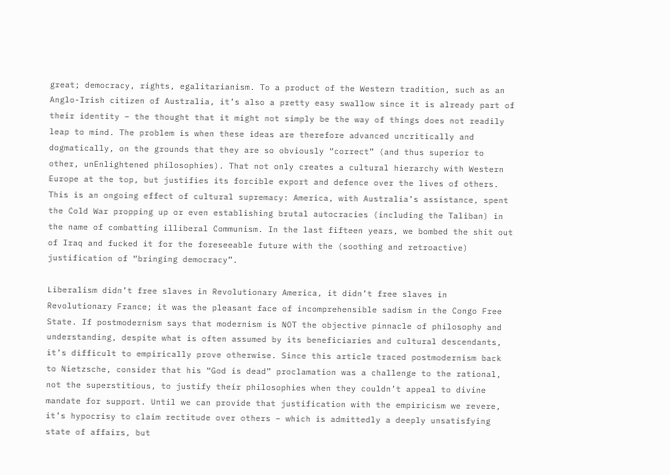great; democracy, rights, egalitarianism. To a product of the Western tradition, such as an Anglo-Irish citizen of Australia, it’s also a pretty easy swallow since it is already part of their identity – the thought that it might not simply be the way of things does not readily leap to mind. The problem is when these ideas are therefore advanced uncritically and dogmatically, on the grounds that they are so obviously “correct” (and thus superior to other, unEnlightened philosophies). That not only creates a cultural hierarchy with Western Europe at the top, but justifies its forcible export and defence over the lives of others. This is an ongoing effect of cultural supremacy: America, with Australia’s assistance, spent the Cold War propping up or even establishing brutal autocracies (including the Taliban) in the name of combatting illiberal Communism. In the last fifteen years, we bombed the shit out of Iraq and fucked it for the foreseeable future with the (soothing and retroactive) justification of “bringing democracy”.

Liberalism didn’t free slaves in Revolutionary America, it didn’t free slaves in Revolutionary France; it was the pleasant face of incomprehensible sadism in the Congo Free State. If postmodernism says that modernism is NOT the objective pinnacle of philosophy and understanding, despite what is often assumed by its beneficiaries and cultural descendants, it’s difficult to empirically prove otherwise. Since this article traced postmodernism back to Nietzsche, consider that his “God is dead” proclamation was a challenge to the rational, not the superstitious, to justify their philosophies when they couldn’t appeal to divine mandate for support. Until we can provide that justification with the empiricism we revere, it’s hypocrisy to claim rectitude over others – which is admittedly a deeply unsatisfying state of affairs, but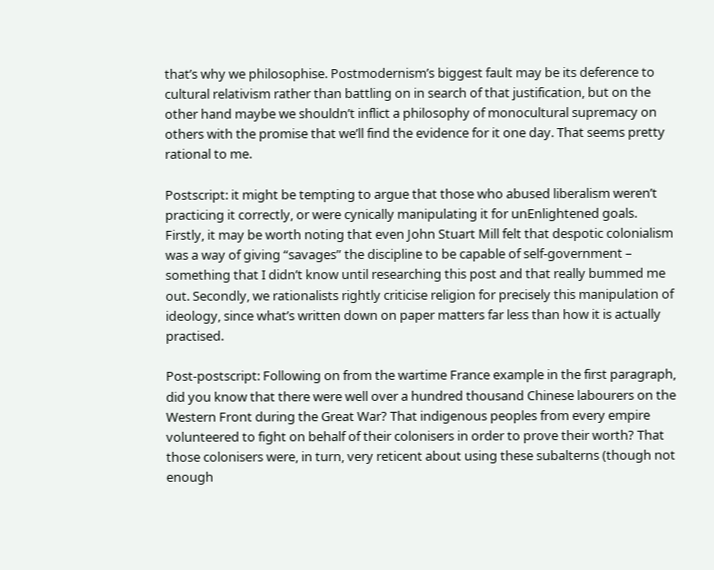that’s why we philosophise. Postmodernism’s biggest fault may be its deference to cultural relativism rather than battling on in search of that justification, but on the other hand maybe we shouldn’t inflict a philosophy of monocultural supremacy on others with the promise that we’ll find the evidence for it one day. That seems pretty rational to me.

Postscript: it might be tempting to argue that those who abused liberalism weren’t practicing it correctly, or were cynically manipulating it for unEnlightened goals. Firstly, it may be worth noting that even John Stuart Mill felt that despotic colonialism was a way of giving “savages” the discipline to be capable of self-government – something that I didn’t know until researching this post and that really bummed me out. Secondly, we rationalists rightly criticise religion for precisely this manipulation of ideology, since what’s written down on paper matters far less than how it is actually practised.

Post-postscript: Following on from the wartime France example in the first paragraph, did you know that there were well over a hundred thousand Chinese labourers on the Western Front during the Great War? That indigenous peoples from every empire volunteered to fight on behalf of their colonisers in order to prove their worth? That those colonisers were, in turn, very reticent about using these subalterns (though not enough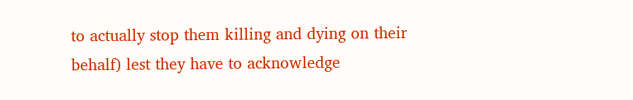to actually stop them killing and dying on their behalf) lest they have to acknowledge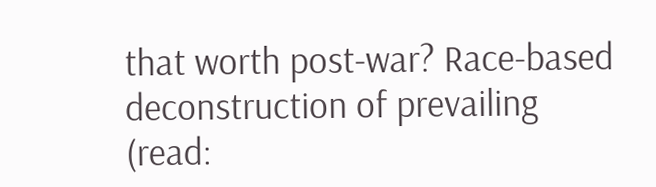that worth post-war? Race-based deconstruction of prevailing (read: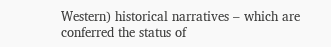Western) historical narratives – which are conferred the status of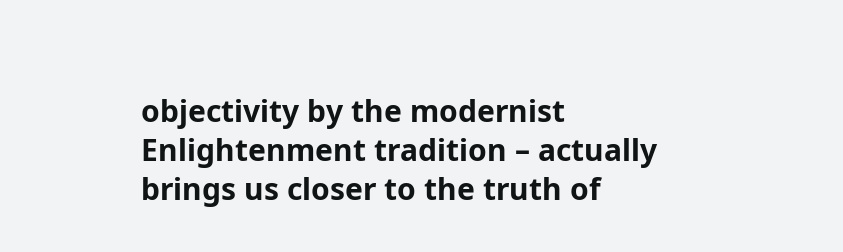objectivity by the modernist Enlightenment tradition – actually brings us closer to the truth of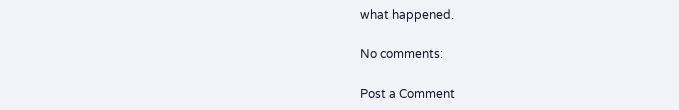what happened.

No comments:

Post a Comment